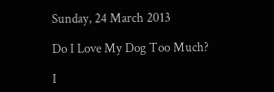Sunday, 24 March 2013

Do I Love My Dog Too Much?

I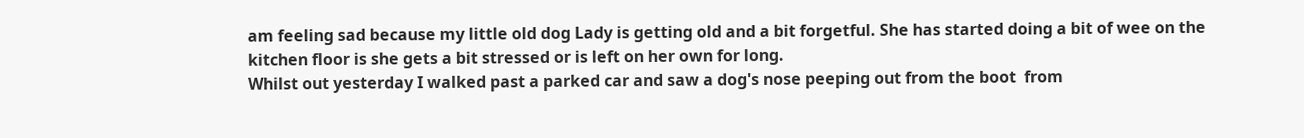am feeling sad because my little old dog Lady is getting old and a bit forgetful. She has started doing a bit of wee on the kitchen floor is she gets a bit stressed or is left on her own for long.
Whilst out yesterday I walked past a parked car and saw a dog's nose peeping out from the boot  from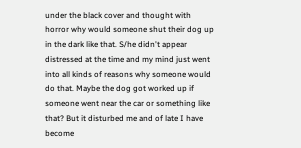under the black cover and thought with horror why would someone shut their dog up in the dark like that. S/he didn't appear distressed at the time and my mind just went into all kinds of reasons why someone would do that. Maybe the dog got worked up if someone went near the car or something like that? But it disturbed me and of late I have become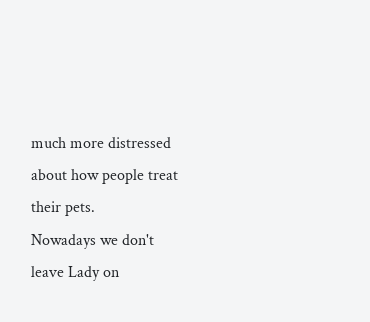much more distressed about how people treat their pets.
Nowadays we don't leave Lady on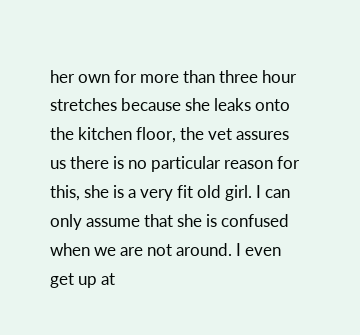her own for more than three hour stretches because she leaks onto the kitchen floor, the vet assures us there is no particular reason for this, she is a very fit old girl. I can only assume that she is confused when we are not around. I even get up at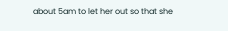about 5am to let her out so that she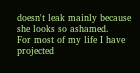doesn't leak mainly because she looks so ashamed.
For most of my life I have projected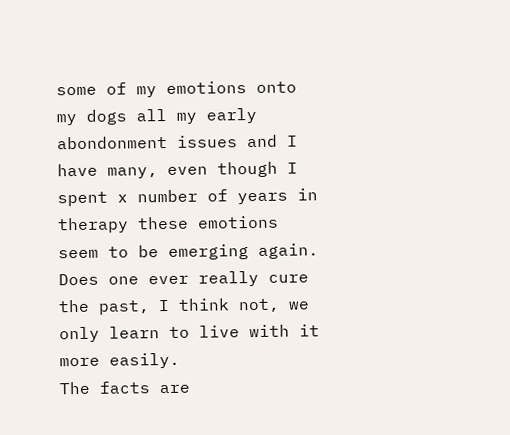some of my emotions onto my dogs all my early abondonment issues and I have many, even though I spent x number of years in therapy these emotions seem to be emerging again. Does one ever really cure the past, I think not, we only learn to live with it more easily.
The facts are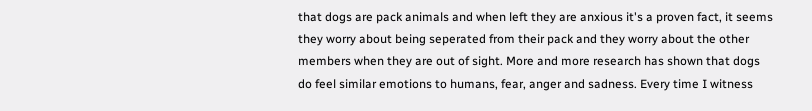that dogs are pack animals and when left they are anxious it's a proven fact, it seems they worry about being seperated from their pack and they worry about the other members when they are out of sight. More and more research has shown that dogs do feel similar emotions to humans, fear, anger and sadness. Every time I witness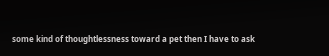some kind of thoughtlessness toward a pet then I have to ask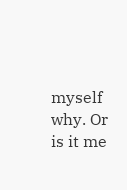myself why. Or is it me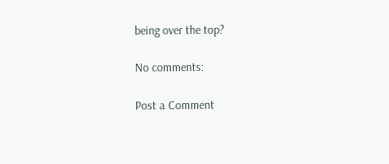being over the top?

No comments:

Post a Comment